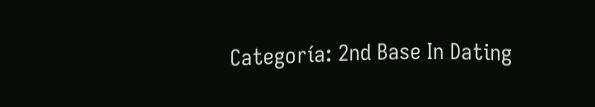Categoría: 2nd Base In Dating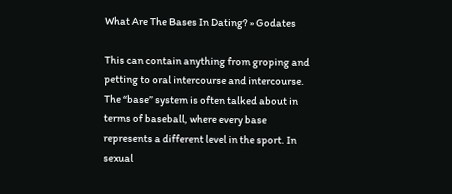What Are The Bases In Dating? » Godates

This can contain anything from groping and petting to oral intercourse and intercourse. The “base” system is often talked about in terms of baseball, where every base represents a different level in the sport. In sexual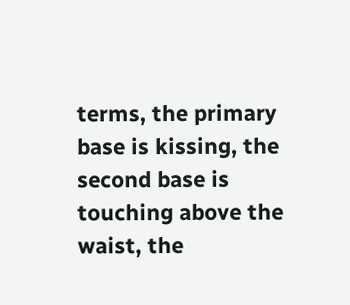terms, the primary base is kissing, the second base is touching above the waist, the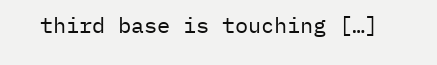third base is touching […]